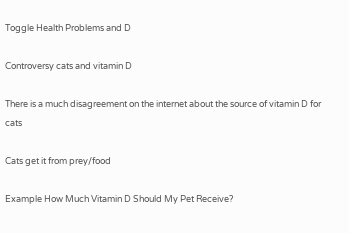Toggle Health Problems and D

Controversy cats and vitamin D

There is a much disagreement on the internet about the source of vitamin D for cats

Cats get it from prey/food

Example How Much Vitamin D Should My Pet Receive?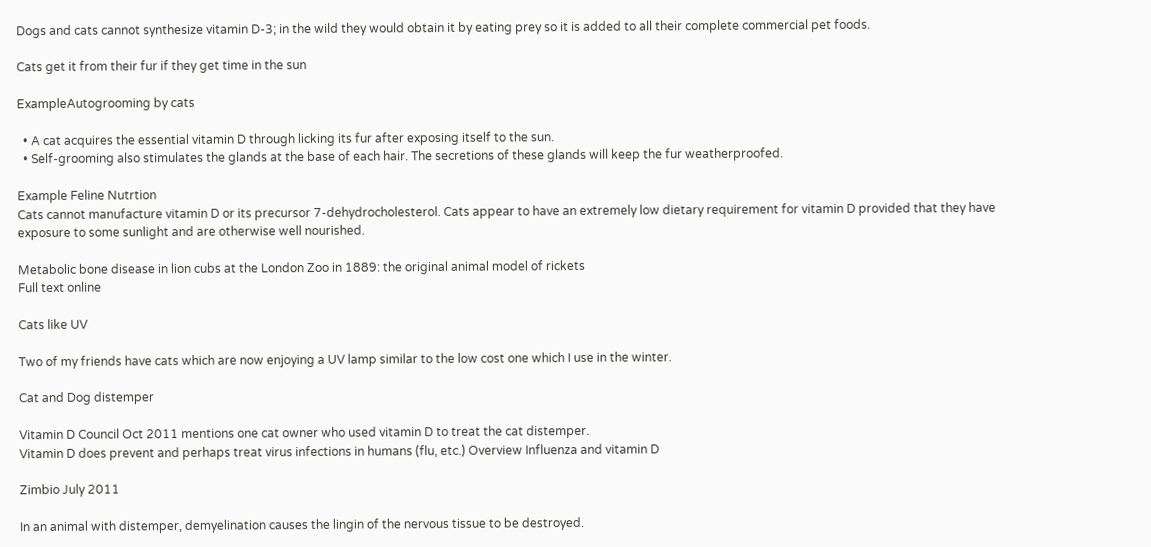Dogs and cats cannot synthesize vitamin D-3; in the wild they would obtain it by eating prey so it is added to all their complete commercial pet foods.

Cats get it from their fur if they get time in the sun

ExampleAutogrooming by cats

  • A cat acquires the essential vitamin D through licking its fur after exposing itself to the sun.
  • Self-grooming also stimulates the glands at the base of each hair. The secretions of these glands will keep the fur weatherproofed.

Example Feline Nutrtion
Cats cannot manufacture vitamin D or its precursor 7-dehydrocholesterol. Cats appear to have an extremely low dietary requirement for vitamin D provided that they have exposure to some sunlight and are otherwise well nourished.

Metabolic bone disease in lion cubs at the London Zoo in 1889: the original animal model of rickets
Full text online

Cats like UV

Two of my friends have cats which are now enjoying a UV lamp similar to the low cost one which I use in the winter.

Cat and Dog distemper

Vitamin D Council Oct 2011 mentions one cat owner who used vitamin D to treat the cat distemper.
Vitamin D does prevent and perhaps treat virus infections in humans (flu, etc.) Overview Influenza and vitamin D

Zimbio July 2011

In an animal with distemper, demyelination causes the lingin of the nervous tissue to be destroyed.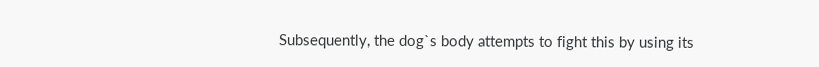Subsequently, the dog`s body attempts to fight this by using its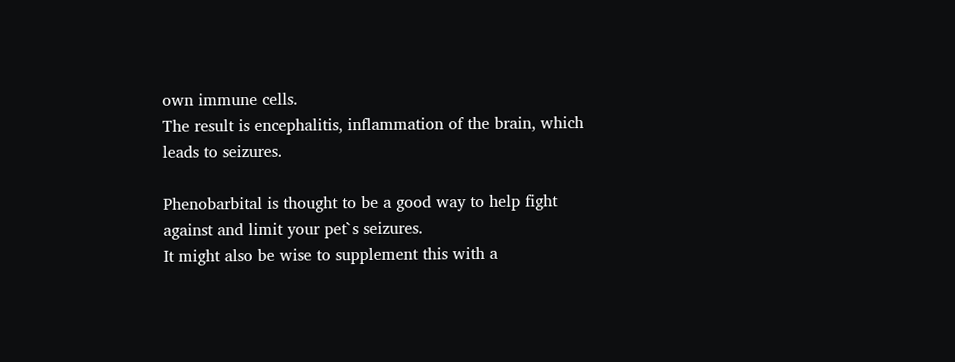own immune cells.
The result is encephalitis, inflammation of the brain, which leads to seizures.

Phenobarbital is thought to be a good way to help fight against and limit your pet`s seizures.
It might also be wise to supplement this with a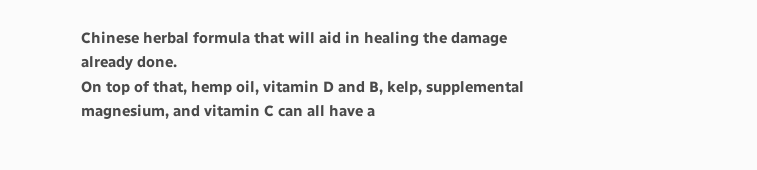Chinese herbal formula that will aid in healing the damage already done.
On top of that, hemp oil, vitamin D and B, kelp, supplemental magnesium, and vitamin C can all have a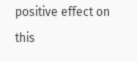positive effect on this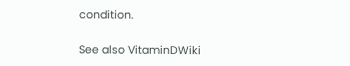condition.

See also VitaminDWiki